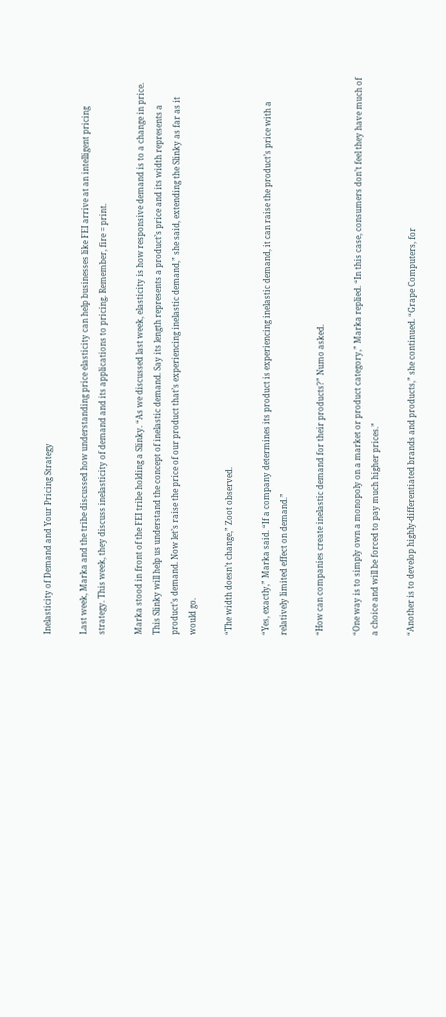Inelasticity of Demand and Your Pricing Strategy

Last week, Marka and the tribe discussed how understanding price elasticity can help businesses like FEI arrive at an intelligent pricing strategy. This week, they discuss inelasticity of demand and its applications to pricing. Remember, fire = print.

Marka stood in front of the FEI tribe holding a Slinky. “As we discussed last week, elasticity is how responsive demand is to a change in price. This Slinky will help us understand the concept of inelastic demand. Say its length represents a product’s price and its width represents a product’s demand. Now let’s raise the price of our product that’s experiencing inelastic demand,” she said, extending the Slinky as far as it would go.

“The width doesn’t change,” Zoot observed.

“Yes, exactly,” Marka said. “If a company determines its product is experiencing inelastic demand, it can raise the product’s price with a relatively limited effect on demand.”

“How can companies create inelastic demand for their products?” Numo asked.

“One way is to simply own a monopoly on a market or product category,” Marka replied. “In this case, consumers don’t feel they have much of a choice and will be forced to pay much higher prices.”

“Another is to develop highly-differentiated brands and products,” she continued. “Grape Computers, for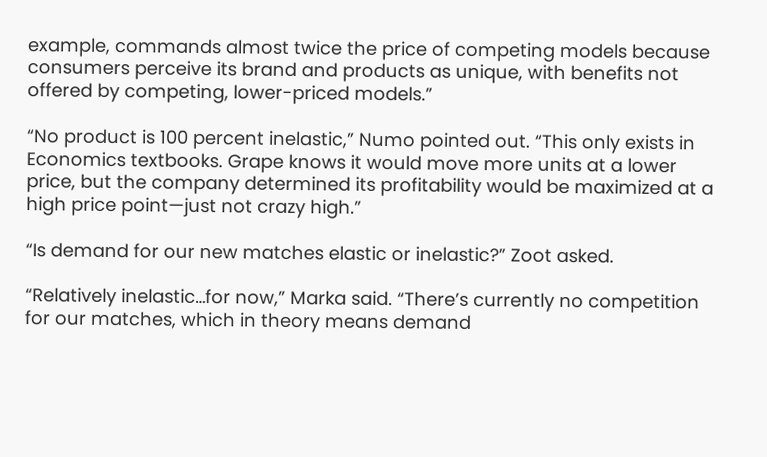example, commands almost twice the price of competing models because consumers perceive its brand and products as unique, with benefits not offered by competing, lower-priced models.”

“No product is 100 percent inelastic,” Numo pointed out. “This only exists in Economics textbooks. Grape knows it would move more units at a lower price, but the company determined its profitability would be maximized at a high price point—just not crazy high.”

“Is demand for our new matches elastic or inelastic?” Zoot asked.

“Relatively inelastic…for now,” Marka said. “There’s currently no competition for our matches, which in theory means demand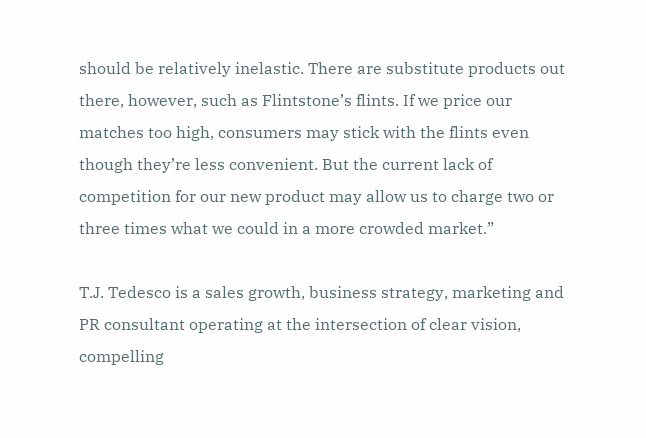should be relatively inelastic. There are substitute products out there, however, such as Flintstone’s flints. If we price our matches too high, consumers may stick with the flints even though they’re less convenient. But the current lack of competition for our new product may allow us to charge two or three times what we could in a more crowded market.”

T.J. Tedesco is a sales growth, business strategy, marketing and PR consultant operating at the intersection of clear vision, compelling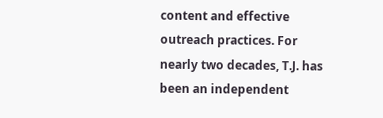content and effective outreach practices. For nearly two decades, T.J. has been an independent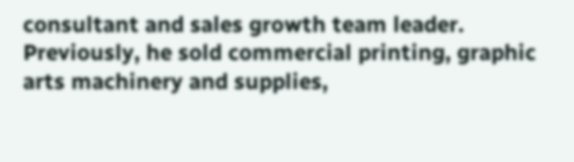consultant and sales growth team leader. Previously, he sold commercial printing, graphic arts machinery and supplies,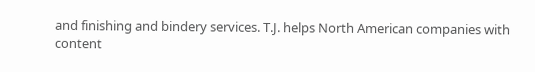and finishing and bindery services. T.J. helps North American companies with content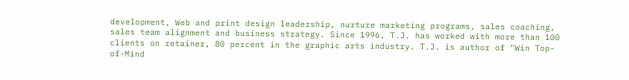development, Web and print design leadership, nurture marketing programs, sales coaching, sales team alignment and business strategy. Since 1996, T.J. has worked with more than 100 clients on retainer, 80 percent in the graphic arts industry. T.J. is author of "Win Top-of-Mind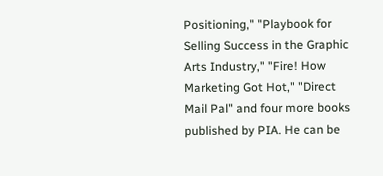Positioning," "Playbook for Selling Success in the Graphic Arts Industry," "Fire! How Marketing Got Hot," "Direct Mail Pal" and four more books published by PIA. He can be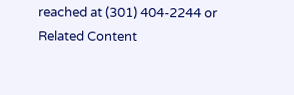reached at (301) 404-2244 or
Related Content